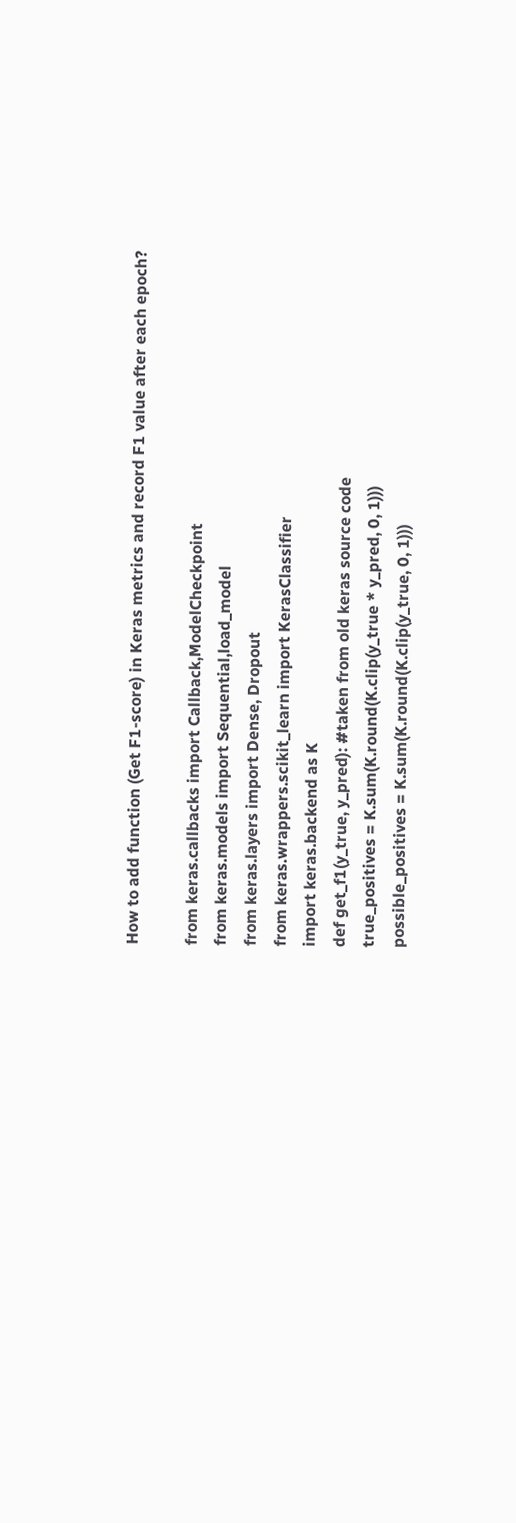How to add function (Get F1-score) in Keras metrics and record F1 value after each epoch?

from keras.callbacks import Callback,ModelCheckpoint
from keras.models import Sequential,load_model
from keras.layers import Dense, Dropout
from keras.wrappers.scikit_learn import KerasClassifier
import keras.backend as K
def get_f1(y_true, y_pred): #taken from old keras source code
true_positives = K.sum(K.round(K.clip(y_true * y_pred, 0, 1)))
possible_positives = K.sum(K.round(K.clip(y_true, 0, 1)))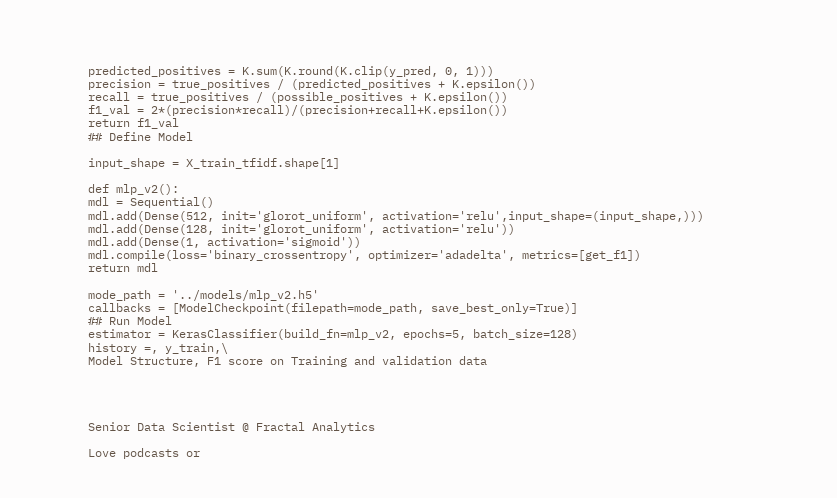predicted_positives = K.sum(K.round(K.clip(y_pred, 0, 1)))
precision = true_positives / (predicted_positives + K.epsilon())
recall = true_positives / (possible_positives + K.epsilon())
f1_val = 2*(precision*recall)/(precision+recall+K.epsilon())
return f1_val
## Define Model

input_shape = X_train_tfidf.shape[1]

def mlp_v2():
mdl = Sequential()
mdl.add(Dense(512, init='glorot_uniform', activation='relu',input_shape=(input_shape,)))
mdl.add(Dense(128, init='glorot_uniform', activation='relu'))
mdl.add(Dense(1, activation='sigmoid'))
mdl.compile(loss='binary_crossentropy', optimizer='adadelta', metrics=[get_f1])
return mdl

mode_path = '../models/mlp_v2.h5'
callbacks = [ModelCheckpoint(filepath=mode_path, save_best_only=True)]
## Run Model
estimator = KerasClassifier(build_fn=mlp_v2, epochs=5, batch_size=128)
history =, y_train,\
Model Structure, F1 score on Training and validation data




Senior Data Scientist @ Fractal Analytics

Love podcasts or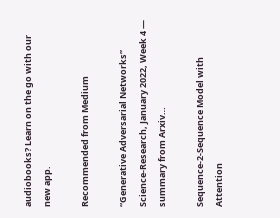audiobooks? Learn on the go with our new app.

Recommended from Medium

“Generative Adversarial Networks” Science-Research, January 2022, Week 4 — summary from Arxiv…

Sequence-2-Sequence Model with Attention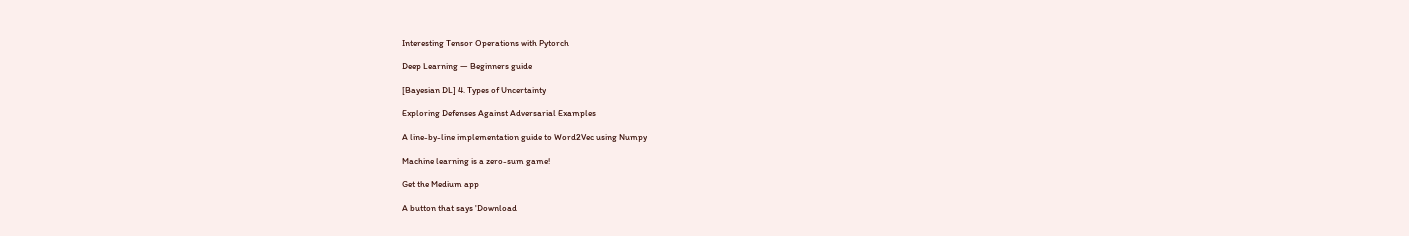Interesting Tensor Operations with Pytorch

Deep Learning — Beginners guide

[Bayesian DL] 4. Types of Uncertainty

Exploring Defenses Against Adversarial Examples

A line-by-line implementation guide to Word2Vec using Numpy

Machine learning is a zero-sum game!

Get the Medium app

A button that says 'Download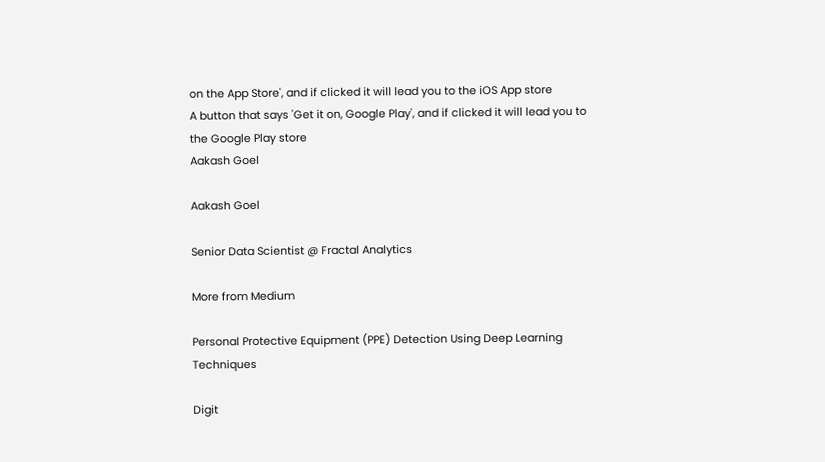on the App Store', and if clicked it will lead you to the iOS App store
A button that says 'Get it on, Google Play', and if clicked it will lead you to the Google Play store
Aakash Goel

Aakash Goel

Senior Data Scientist @ Fractal Analytics

More from Medium

Personal Protective Equipment (PPE) Detection Using Deep Learning Techniques

Digit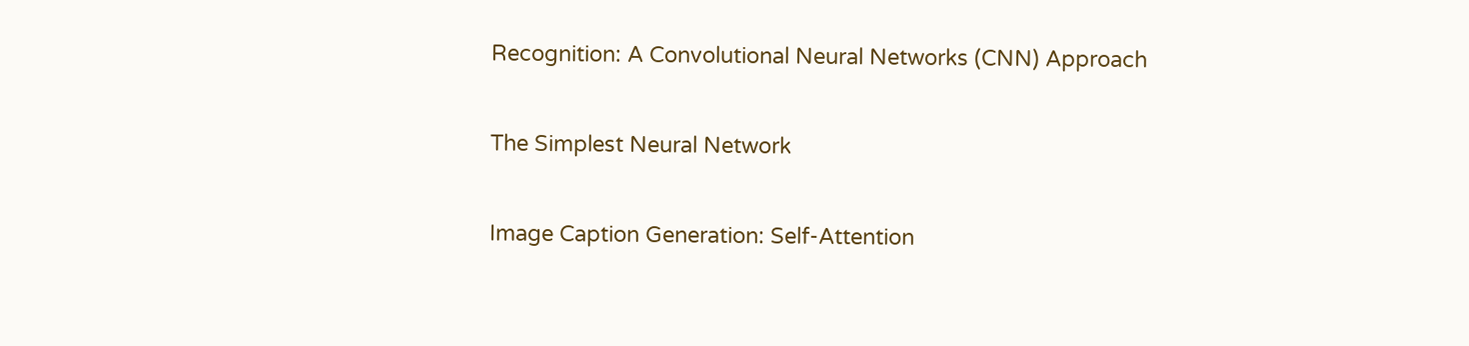Recognition: A Convolutional Neural Networks (CNN) Approach

The Simplest Neural Network

Image Caption Generation: Self-Attention